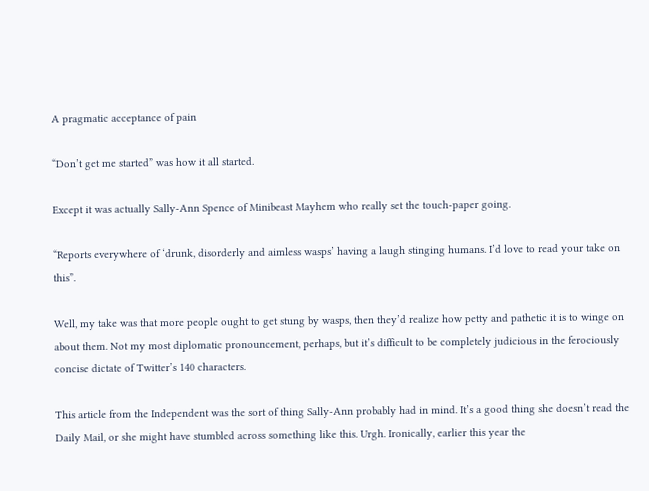A pragmatic acceptance of pain

“Don’t get me started” was how it all started.

Except it was actually Sally-Ann Spence of Minibeast Mayhem who really set the touch-paper going.

“Reports everywhere of ‘drunk, disorderly and aimless wasps’ having a laugh stinging humans. I’d love to read your take on this”.

Well, my take was that more people ought to get stung by wasps, then they’d realize how petty and pathetic it is to winge on about them. Not my most diplomatic pronouncement, perhaps, but it’s difficult to be completely judicious in the ferociously concise dictate of Twitter’s 140 characters.

This article from the Independent was the sort of thing Sally-Ann probably had in mind. It’s a good thing she doesn’t read the Daily Mail, or she might have stumbled across something like this. Urgh. Ironically, earlier this year the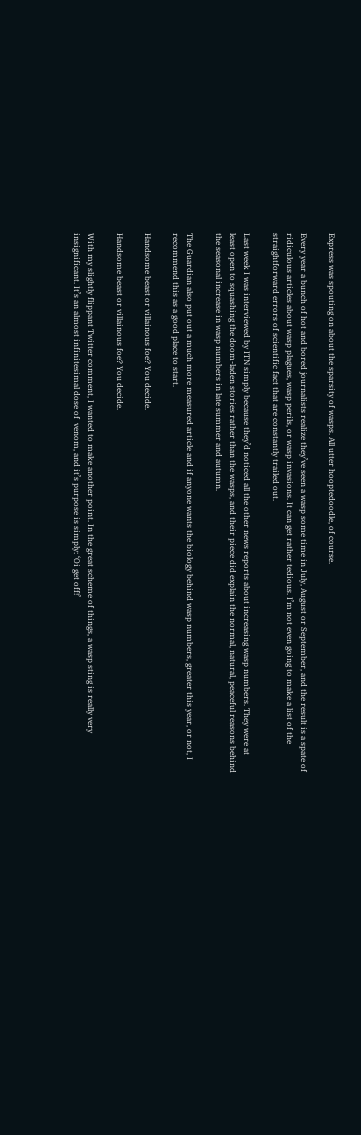Express was spouting on about the sparsity of wasps. All utter hooptedoodle, of course.

Every year a bunch of hot and bored journalists realize they’ve seen a wasp some time in July, August or September, and the result is a spate of ridiculous articles about wasp plagues, wasp perils, or wasp invasions. It can get rather tedious. I’m not even going to make a list of the straightforward errors of scientific fact that are constantly trailed out.

Last week I was interviewed by ITN simply because they’d noticed all the other news reports about increasing wasp numbers. They were at least open to squashing the doom-laden stories rather than the wasps, and their piece did explain the normal, natural, peaceful reasons behind the seasonal increase in wasp numbers in late summer and autumn.

The Guardian also put out a much more measured article and if anyone wants the biology behind wasp numbers, greater this year, or not, I recommend this as a good place to start.

Handsome beast or villainous foe? You decide.

Handsome beast or villainous foe? You decide.

With my slightly flippant Twitter comment, I wanted to make another point. In the great scheme of things, a wasp sting is really very insignificant. It’s an almost infinitesimal dose of  venom, and it’s purpose is simply: ‘Oi get off!’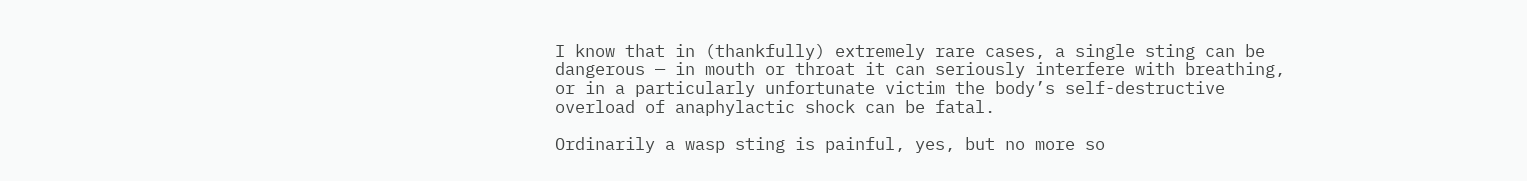I know that in (thankfully) extremely rare cases, a single sting can be dangerous — in mouth or throat it can seriously interfere with breathing, or in a particularly unfortunate victim the body’s self-destructive overload of anaphylactic shock can be fatal.

Ordinarily a wasp sting is painful, yes, but no more so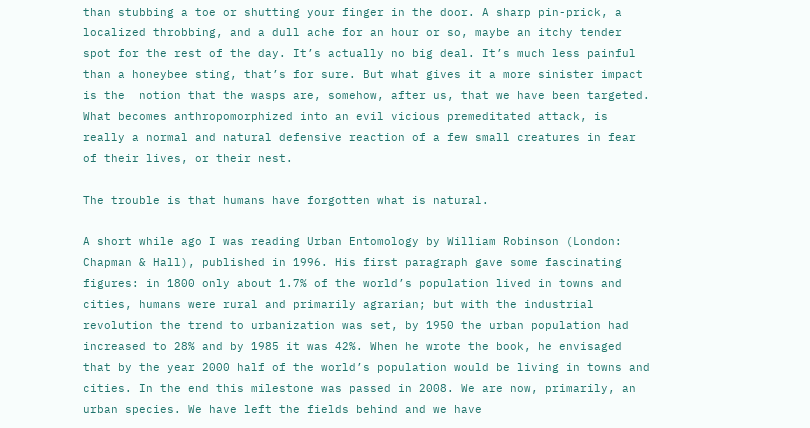than stubbing a toe or shutting your finger in the door. A sharp pin-prick, a localized throbbing, and a dull ache for an hour or so, maybe an itchy tender spot for the rest of the day. It’s actually no big deal. It’s much less painful than a honeybee sting, that’s for sure. But what gives it a more sinister impact is the  notion that the wasps are, somehow, after us, that we have been targeted. What becomes anthropomorphized into an evil vicious premeditated attack, is really a normal and natural defensive reaction of a few small creatures in fear of their lives, or their nest.

The trouble is that humans have forgotten what is natural.

A short while ago I was reading Urban Entomology by William Robinson (London: Chapman & Hall), published in 1996. His first paragraph gave some fascinating figures: in 1800 only about 1.7% of the world’s population lived in towns and cities, humans were rural and primarily agrarian; but with the industrial revolution the trend to urbanization was set, by 1950 the urban population had increased to 28% and by 1985 it was 42%. When he wrote the book, he envisaged that by the year 2000 half of the world’s population would be living in towns and cities. In the end this milestone was passed in 2008. We are now, primarily, an urban species. We have left the fields behind and we have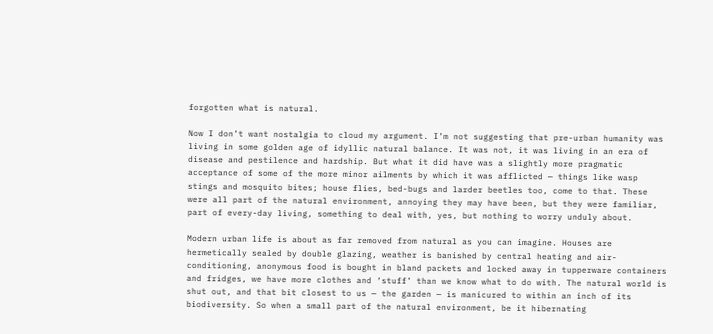forgotten what is natural.

Now I don’t want nostalgia to cloud my argument. I’m not suggesting that pre-urban humanity was living in some golden age of idyllic natural balance. It was not, it was living in an era of disease and pestilence and hardship. But what it did have was a slightly more pragmatic acceptance of some of the more minor ailments by which it was afflicted — things like wasp stings and mosquito bites; house flies, bed-bugs and larder beetles too, come to that. These were all part of the natural environment, annoying they may have been, but they were familiar, part of every-day living, something to deal with, yes, but nothing to worry unduly about.

Modern urban life is about as far removed from natural as you can imagine. Houses are hermetically sealed by double glazing, weather is banished by central heating and air-conditioning, anonymous food is bought in bland packets and locked away in tupperware containers and fridges, we have more clothes and ‘stuff’ than we know what to do with. The natural world is shut out, and that bit closest to us — the garden — is manicured to within an inch of its biodiversity. So when a small part of the natural environment, be it hibernating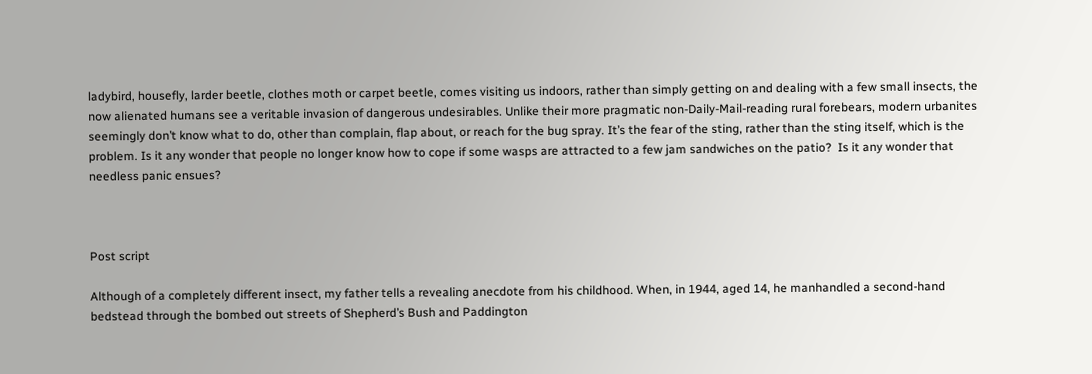ladybird, housefly, larder beetle, clothes moth or carpet beetle, comes visiting us indoors, rather than simply getting on and dealing with a few small insects, the now alienated humans see a veritable invasion of dangerous undesirables. Unlike their more pragmatic non-Daily-Mail-reading rural forebears, modern urbanites seemingly don’t know what to do, other than complain, flap about, or reach for the bug spray. It’s the fear of the sting, rather than the sting itself, which is the problem. Is it any wonder that people no longer know how to cope if some wasps are attracted to a few jam sandwiches on the patio?  Is it any wonder that needless panic ensues?



Post script

Although of a completely different insect, my father tells a revealing anecdote from his childhood. When, in 1944, aged 14, he manhandled a second-hand bedstead through the bombed out streets of Shepherd’s Bush and Paddington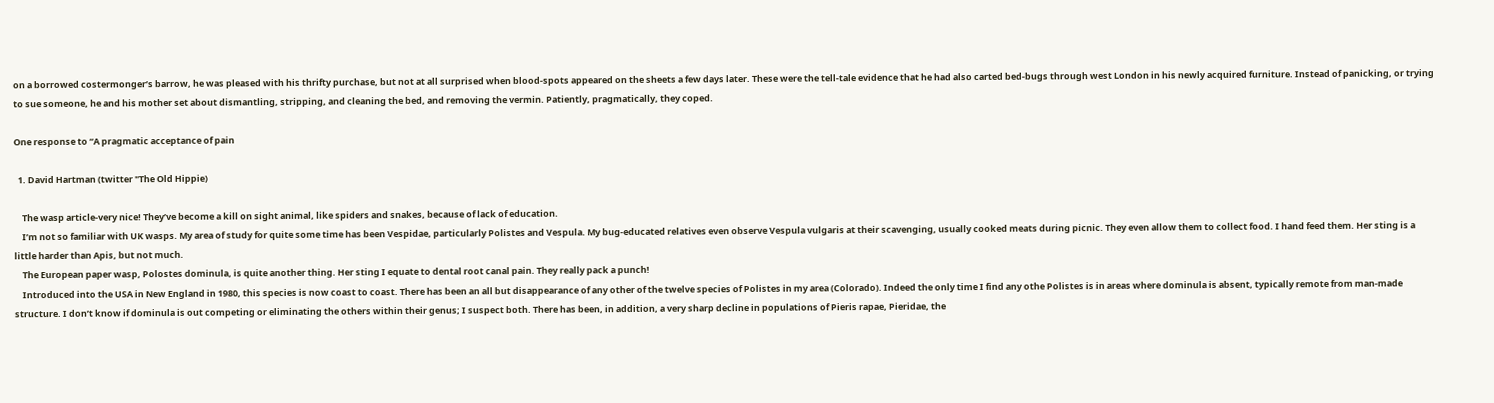on a borrowed costermonger’s barrow, he was pleased with his thrifty purchase, but not at all surprised when blood-spots appeared on the sheets a few days later. These were the tell-tale evidence that he had also carted bed-bugs through west London in his newly acquired furniture. Instead of panicking, or trying to sue someone, he and his mother set about dismantling, stripping, and cleaning the bed, and removing the vermin. Patiently, pragmatically, they coped.

One response to “A pragmatic acceptance of pain

  1. David Hartman (twitter "The Old Hippie)

    The wasp article-very nice! They’ve become a kill on sight animal, like spiders and snakes, because of lack of education.
    I’m not so familiar with UK wasps. My area of study for quite some time has been Vespidae, particularly Polistes and Vespula. My bug-educated relatives even observe Vespula vulgaris at their scavenging, usually cooked meats during picnic. They even allow them to collect food. I hand feed them. Her sting is a little harder than Apis, but not much.
    The European paper wasp, Polostes dominula, is quite another thing. Her sting I equate to dental root canal pain. They really pack a punch!
    Introduced into the USA in New England in 1980, this species is now coast to coast. There has been an all but disappearance of any other of the twelve species of Polistes in my area (Colorado). Indeed the only time I find any othe Polistes is in areas where dominula is absent, typically remote from man-made structure. I don’t know if dominula is out competing or eliminating the others within their genus; I suspect both. There has been, in addition, a very sharp decline in populations of Pieris rapae, Pieridae, the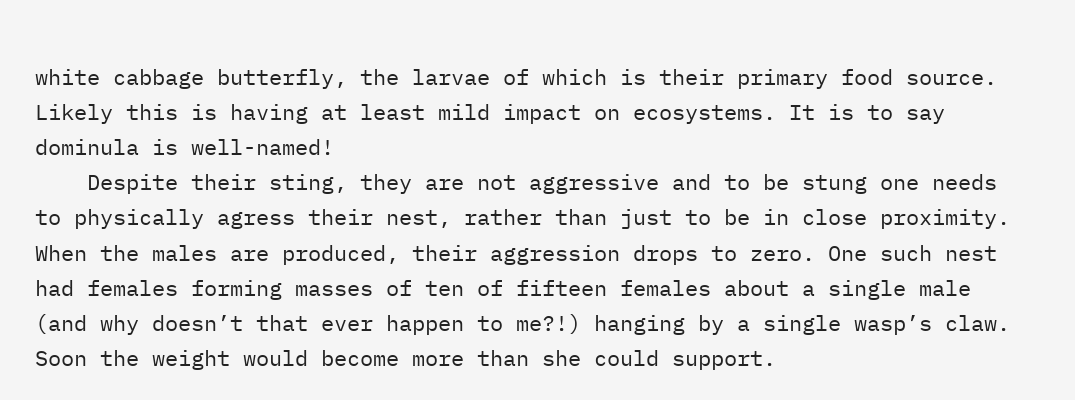white cabbage butterfly, the larvae of which is their primary food source. Likely this is having at least mild impact on ecosystems. It is to say dominula is well-named!
    Despite their sting, they are not aggressive and to be stung one needs to physically agress their nest, rather than just to be in close proximity. When the males are produced, their aggression drops to zero. One such nest had females forming masses of ten of fifteen females about a single male (and why doesn’t that ever happen to me?!) hanging by a single wasp’s claw. Soon the weight would become more than she could support.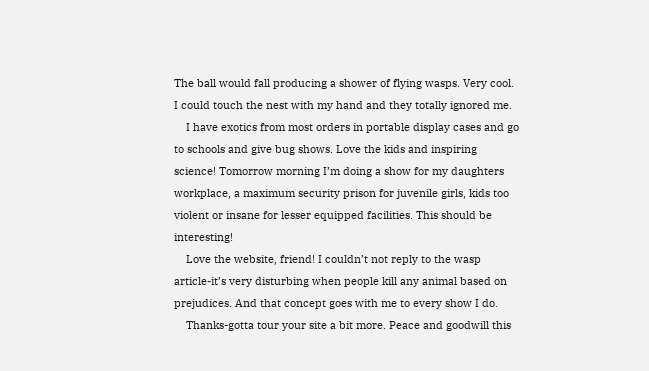The ball would fall producing a shower of flying wasps. Very cool. I could touch the nest with my hand and they totally ignored me.
    I have exotics from most orders in portable display cases and go to schools and give bug shows. Love the kids and inspiring science! Tomorrow morning I’m doing a show for my daughters workplace, a maximum security prison for juvenile girls, kids too violent or insane for lesser equipped facilities. This should be interesting!
    Love the website, friend! I couldn’t not reply to the wasp article-it’s very disturbing when people kill any animal based on prejudices. And that concept goes with me to every show I do.
    Thanks-gotta tour your site a bit more. Peace and goodwill this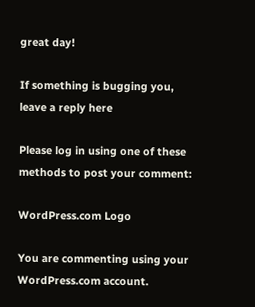great day!

If something is bugging you, leave a reply here

Please log in using one of these methods to post your comment:

WordPress.com Logo

You are commenting using your WordPress.com account.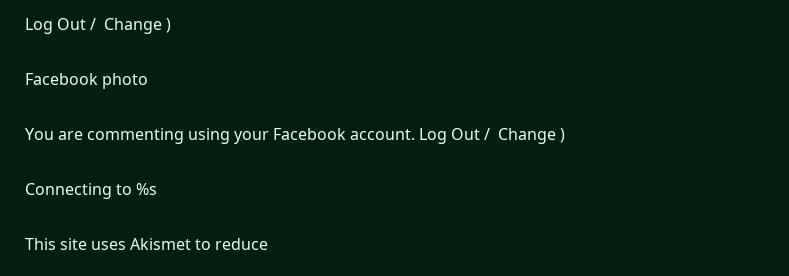Log Out /  Change )

Facebook photo

You are commenting using your Facebook account. Log Out /  Change )

Connecting to %s

This site uses Akismet to reduce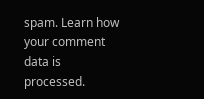spam. Learn how your comment data is processed.